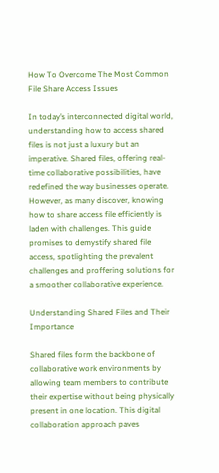How To Overcome The Most Common File Share Access Issues

In today’s interconnected digital world, understanding how to access shared files is not just a luxury but an imperative. Shared files, offering real-time collaborative possibilities, have redefined the way businesses operate. However, as many discover, knowing how to share access file efficiently is laden with challenges. This guide promises to demystify shared file access, spotlighting the prevalent challenges and proffering solutions for a smoother collaborative experience.

Understanding Shared Files and Their Importance

Shared files form the backbone of collaborative work environments by allowing team members to contribute their expertise without being physically present in one location. This digital collaboration approach paves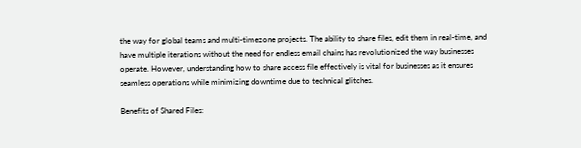the way for global teams and multi-timezone projects. The ability to share files, edit them in real-time, and have multiple iterations without the need for endless email chains has revolutionized the way businesses operate. However, understanding how to share access file effectively is vital for businesses as it ensures seamless operations while minimizing downtime due to technical glitches.

Benefits of Shared Files: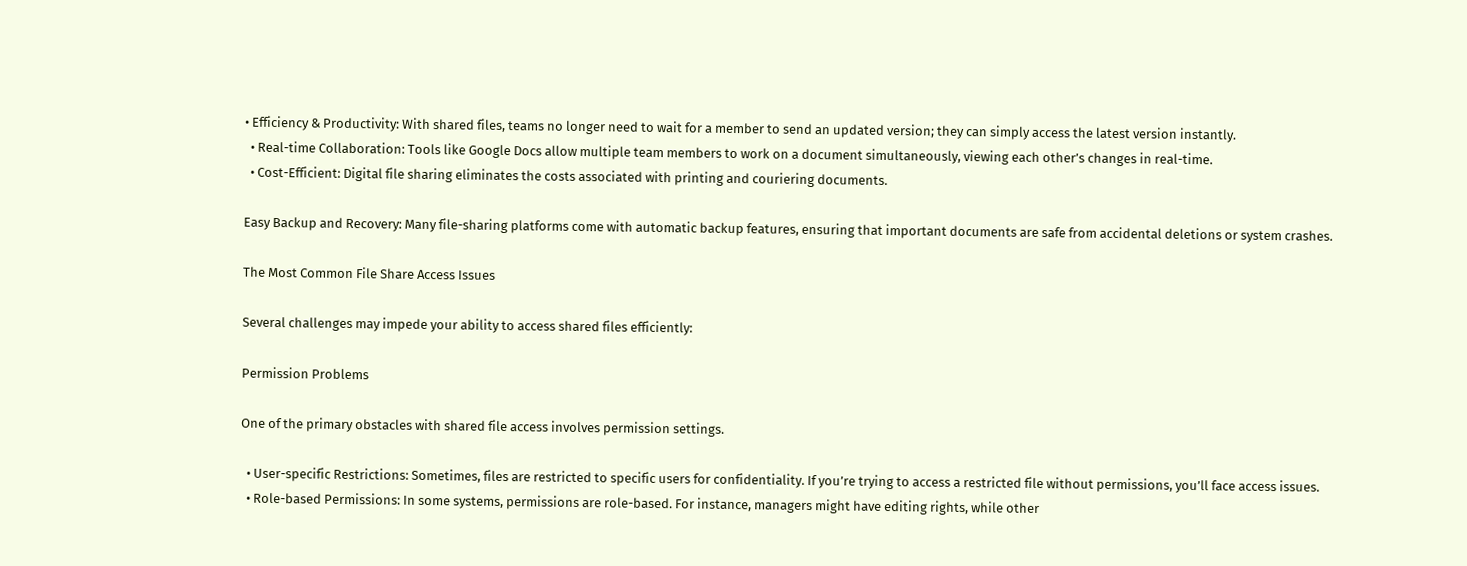• Efficiency & Productivity: With shared files, teams no longer need to wait for a member to send an updated version; they can simply access the latest version instantly.
  • Real-time Collaboration: Tools like Google Docs allow multiple team members to work on a document simultaneously, viewing each other’s changes in real-time.
  • Cost-Efficient: Digital file sharing eliminates the costs associated with printing and couriering documents.

Easy Backup and Recovery: Many file-sharing platforms come with automatic backup features, ensuring that important documents are safe from accidental deletions or system crashes.

The Most Common File Share Access Issues

Several challenges may impede your ability to access shared files efficiently:

Permission Problems

One of the primary obstacles with shared file access involves permission settings.

  • User-specific Restrictions: Sometimes, files are restricted to specific users for confidentiality. If you’re trying to access a restricted file without permissions, you’ll face access issues.
  • Role-based Permissions: In some systems, permissions are role-based. For instance, managers might have editing rights, while other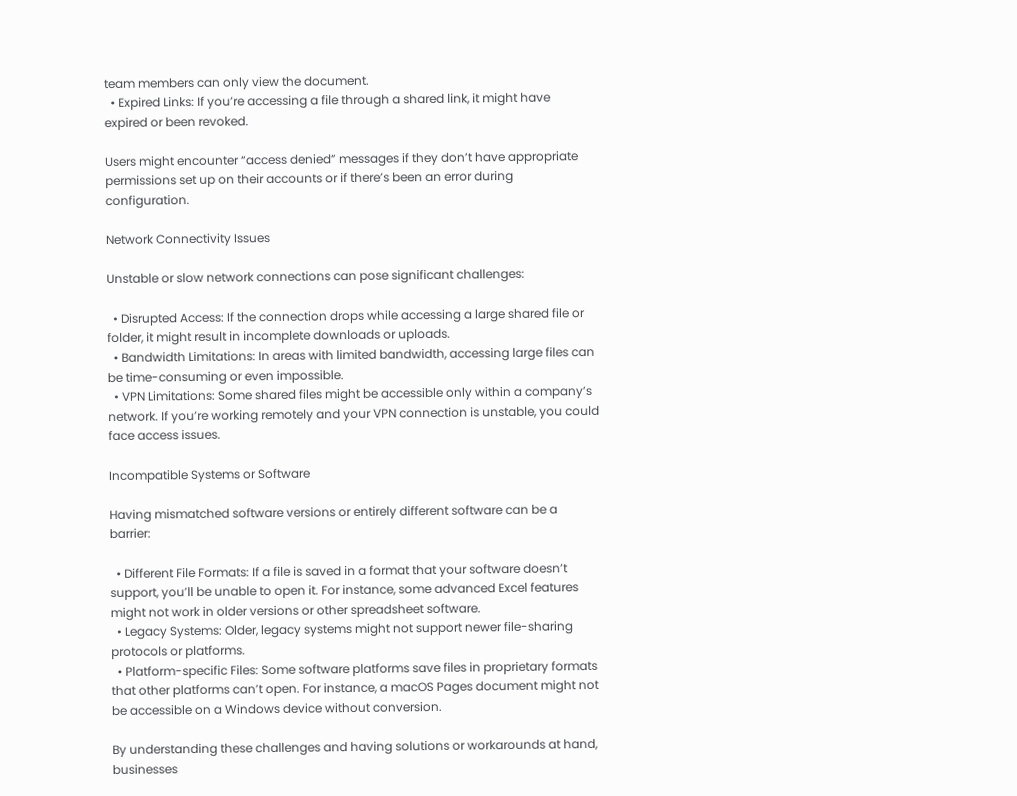team members can only view the document.
  • Expired Links: If you’re accessing a file through a shared link, it might have expired or been revoked.

Users might encounter “access denied” messages if they don’t have appropriate permissions set up on their accounts or if there’s been an error during configuration.

Network Connectivity Issues

Unstable or slow network connections can pose significant challenges:

  • Disrupted Access: If the connection drops while accessing a large shared file or folder, it might result in incomplete downloads or uploads.
  • Bandwidth Limitations: In areas with limited bandwidth, accessing large files can be time-consuming or even impossible.
  • VPN Limitations: Some shared files might be accessible only within a company’s network. If you’re working remotely and your VPN connection is unstable, you could face access issues.

Incompatible Systems or Software

Having mismatched software versions or entirely different software can be a barrier:

  • Different File Formats: If a file is saved in a format that your software doesn’t support, you’ll be unable to open it. For instance, some advanced Excel features might not work in older versions or other spreadsheet software.
  • Legacy Systems: Older, legacy systems might not support newer file-sharing protocols or platforms.
  • Platform-specific Files: Some software platforms save files in proprietary formats that other platforms can’t open. For instance, a macOS Pages document might not be accessible on a Windows device without conversion.

By understanding these challenges and having solutions or workarounds at hand, businesses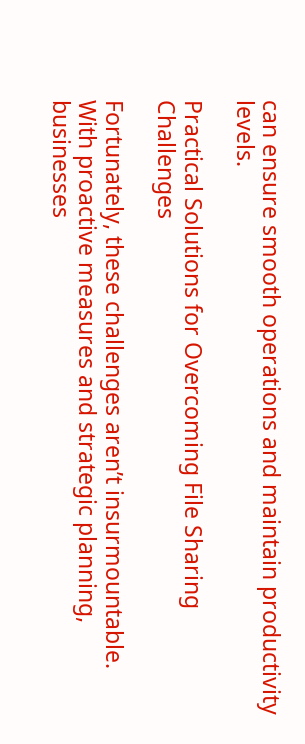can ensure smooth operations and maintain productivity levels.

Practical Solutions for Overcoming File Sharing Challenges

Fortunately, these challenges aren’t insurmountable. With proactive measures and strategic planning, businesses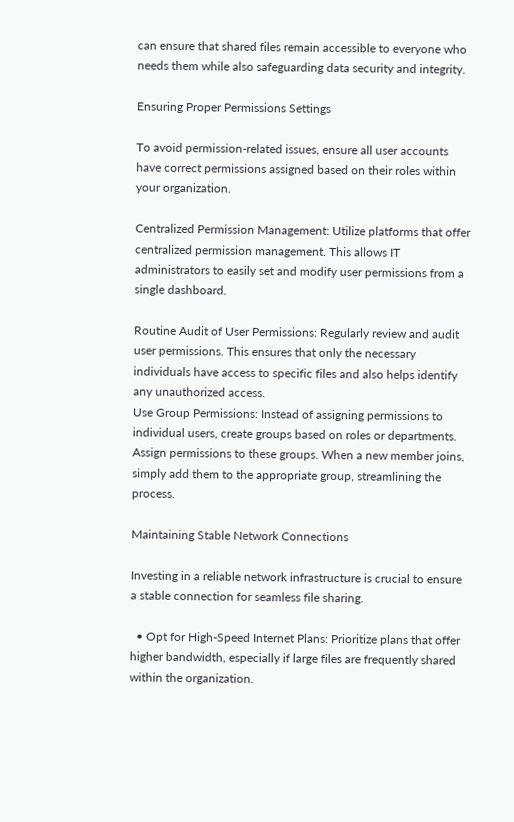can ensure that shared files remain accessible to everyone who needs them while also safeguarding data security and integrity.

Ensuring Proper Permissions Settings

To avoid permission-related issues, ensure all user accounts have correct permissions assigned based on their roles within your organization.

Centralized Permission Management: Utilize platforms that offer centralized permission management. This allows IT administrators to easily set and modify user permissions from a single dashboard.

Routine Audit of User Permissions: Regularly review and audit user permissions. This ensures that only the necessary individuals have access to specific files and also helps identify any unauthorized access.
Use Group Permissions: Instead of assigning permissions to individual users, create groups based on roles or departments. Assign permissions to these groups. When a new member joins, simply add them to the appropriate group, streamlining the process.

Maintaining Stable Network Connections

Investing in a reliable network infrastructure is crucial to ensure a stable connection for seamless file sharing.

  • Opt for High-Speed Internet Plans: Prioritize plans that offer higher bandwidth, especially if large files are frequently shared within the organization.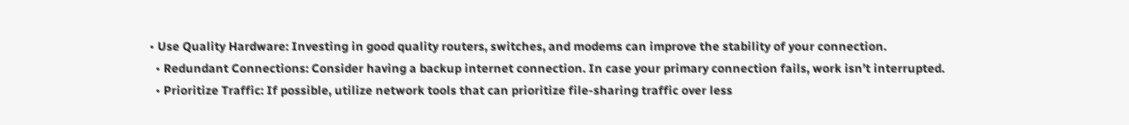• Use Quality Hardware: Investing in good quality routers, switches, and modems can improve the stability of your connection.
  • Redundant Connections: Consider having a backup internet connection. In case your primary connection fails, work isn’t interrupted.
  • Prioritize Traffic: If possible, utilize network tools that can prioritize file-sharing traffic over less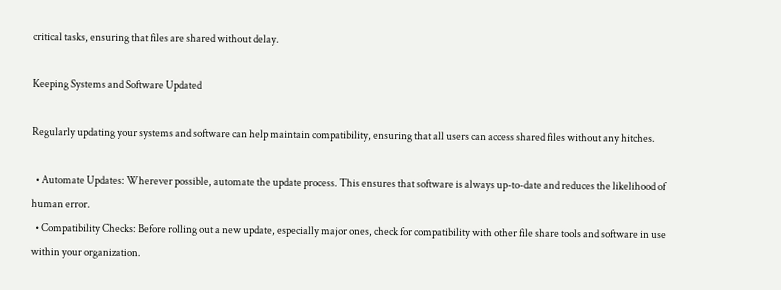critical tasks, ensuring that files are shared without delay.

Keeping Systems and Software Updated

Regularly updating your systems and software can help maintain compatibility, ensuring that all users can access shared files without any hitches.

  • Automate Updates: Wherever possible, automate the update process. This ensures that software is always up-to-date and reduces the likelihood of human error.
  • Compatibility Checks: Before rolling out a new update, especially major ones, check for compatibility with other file share tools and software in use within your organization.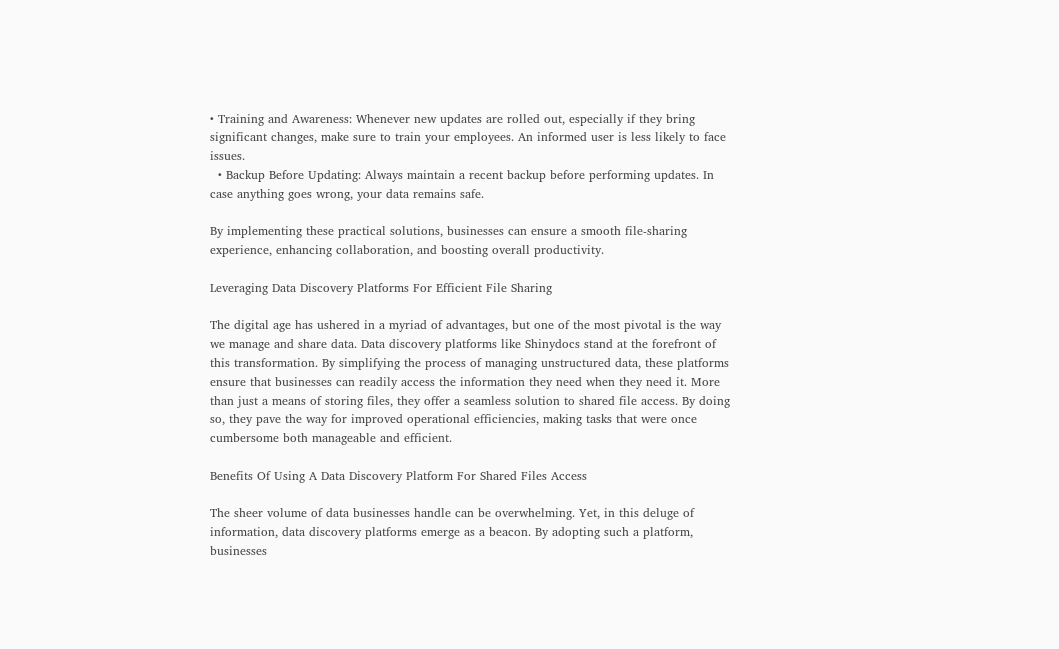• Training and Awareness: Whenever new updates are rolled out, especially if they bring significant changes, make sure to train your employees. An informed user is less likely to face issues.
  • Backup Before Updating: Always maintain a recent backup before performing updates. In case anything goes wrong, your data remains safe.

By implementing these practical solutions, businesses can ensure a smooth file-sharing experience, enhancing collaboration, and boosting overall productivity.

Leveraging Data Discovery Platforms For Efficient File Sharing

The digital age has ushered in a myriad of advantages, but one of the most pivotal is the way we manage and share data. Data discovery platforms like Shinydocs stand at the forefront of this transformation. By simplifying the process of managing unstructured data, these platforms ensure that businesses can readily access the information they need when they need it. More than just a means of storing files, they offer a seamless solution to shared file access. By doing so, they pave the way for improved operational efficiencies, making tasks that were once cumbersome both manageable and efficient.

Benefits Of Using A Data Discovery Platform For Shared Files Access

The sheer volume of data businesses handle can be overwhelming. Yet, in this deluge of information, data discovery platforms emerge as a beacon. By adopting such a platform, businesses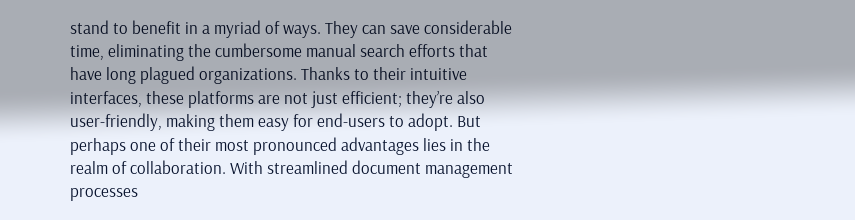stand to benefit in a myriad of ways. They can save considerable time, eliminating the cumbersome manual search efforts that have long plagued organizations. Thanks to their intuitive interfaces, these platforms are not just efficient; they’re also user-friendly, making them easy for end-users to adopt. But perhaps one of their most pronounced advantages lies in the realm of collaboration. With streamlined document management processes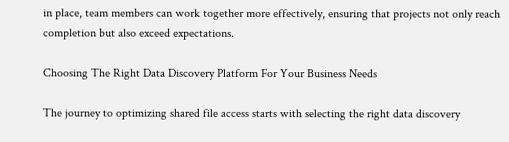in place, team members can work together more effectively, ensuring that projects not only reach completion but also exceed expectations.

Choosing The Right Data Discovery Platform For Your Business Needs

The journey to optimizing shared file access starts with selecting the right data discovery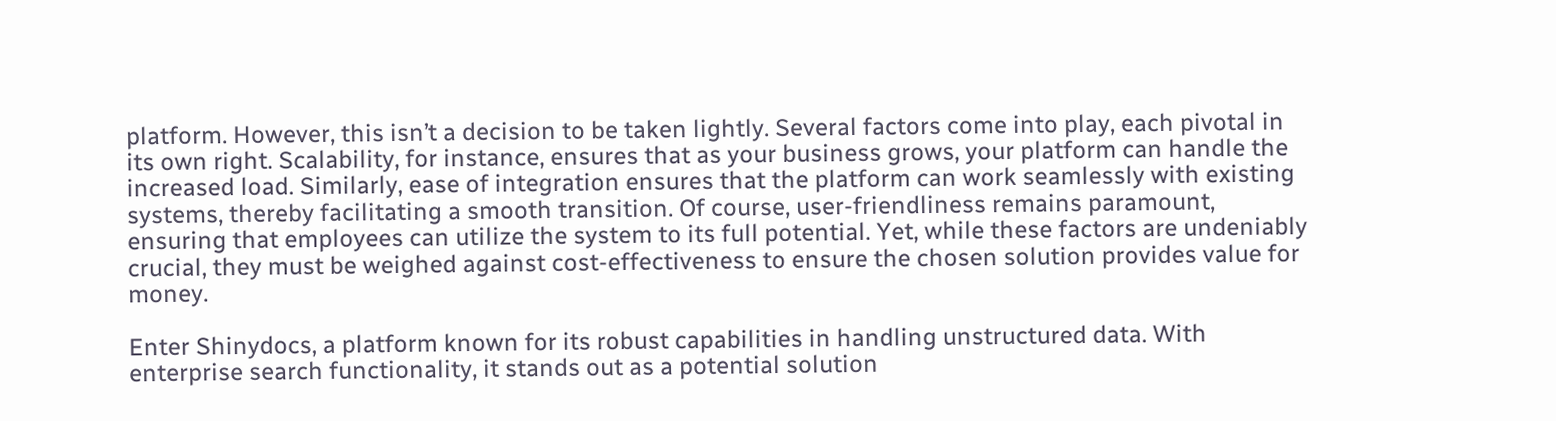platform. However, this isn’t a decision to be taken lightly. Several factors come into play, each pivotal in its own right. Scalability, for instance, ensures that as your business grows, your platform can handle the increased load. Similarly, ease of integration ensures that the platform can work seamlessly with existing systems, thereby facilitating a smooth transition. Of course, user-friendliness remains paramount, ensuring that employees can utilize the system to its full potential. Yet, while these factors are undeniably crucial, they must be weighed against cost-effectiveness to ensure the chosen solution provides value for money.

Enter Shinydocs, a platform known for its robust capabilities in handling unstructured data. With enterprise search functionality, it stands out as a potential solution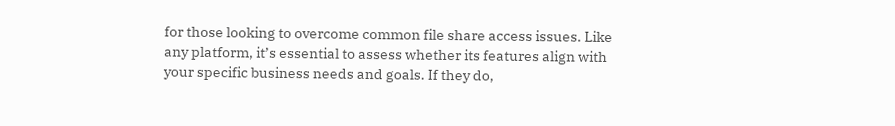for those looking to overcome common file share access issues. Like any platform, it’s essential to assess whether its features align with your specific business needs and goals. If they do,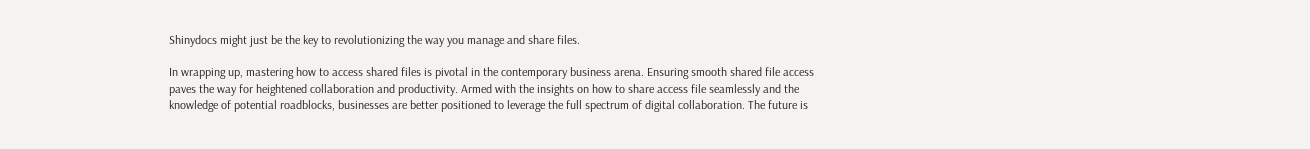Shinydocs might just be the key to revolutionizing the way you manage and share files.

In wrapping up, mastering how to access shared files is pivotal in the contemporary business arena. Ensuring smooth shared file access paves the way for heightened collaboration and productivity. Armed with the insights on how to share access file seamlessly and the knowledge of potential roadblocks, businesses are better positioned to leverage the full spectrum of digital collaboration. The future is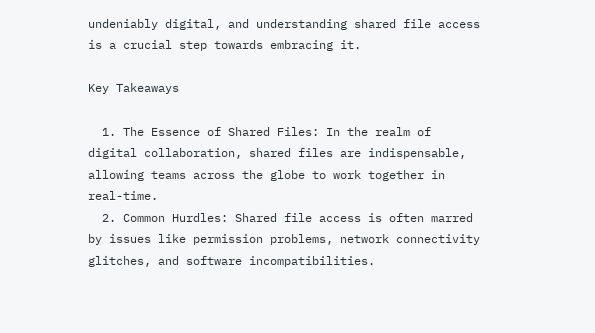undeniably digital, and understanding shared file access is a crucial step towards embracing it.

Key Takeaways

  1. The Essence of Shared Files: In the realm of digital collaboration, shared files are indispensable, allowing teams across the globe to work together in real-time.
  2. Common Hurdles: Shared file access is often marred by issues like permission problems, network connectivity glitches, and software incompatibilities.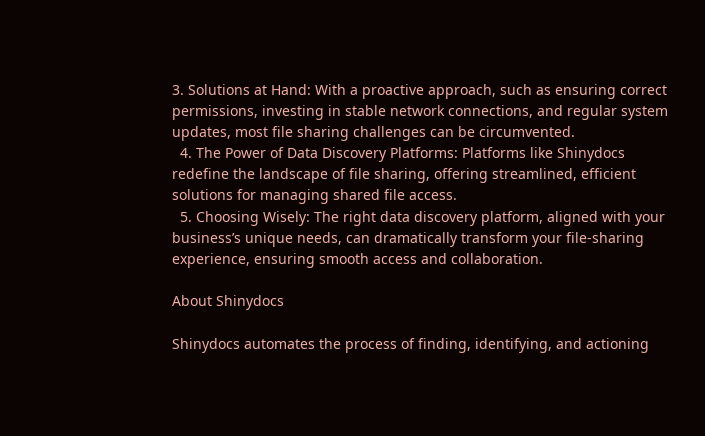3. Solutions at Hand: With a proactive approach, such as ensuring correct permissions, investing in stable network connections, and regular system updates, most file sharing challenges can be circumvented.
  4. The Power of Data Discovery Platforms: Platforms like Shinydocs redefine the landscape of file sharing, offering streamlined, efficient solutions for managing shared file access.
  5. Choosing Wisely: The right data discovery platform, aligned with your business’s unique needs, can dramatically transform your file-sharing experience, ensuring smooth access and collaboration.

About Shinydocs

Shinydocs automates the process of finding, identifying, and actioning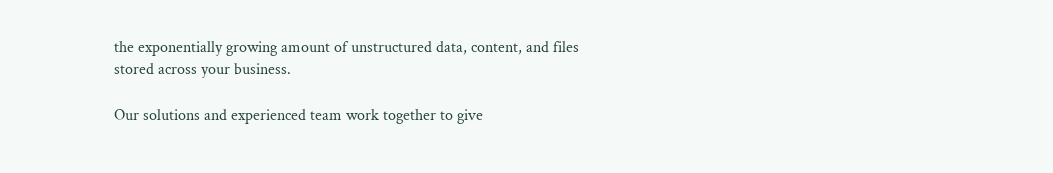the exponentially growing amount of unstructured data, content, and files stored across your business.

Our solutions and experienced team work together to give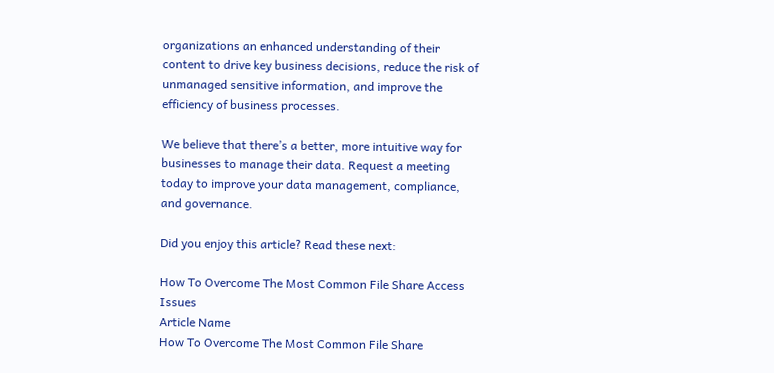organizations an enhanced understanding of their content to drive key business decisions, reduce the risk of unmanaged sensitive information, and improve the efficiency of business processes.

We believe that there’s a better, more intuitive way for businesses to manage their data. Request a meeting today to improve your data management, compliance, and governance.

Did you enjoy this article? Read these next:

How To Overcome The Most Common File Share Access Issues
Article Name
How To Overcome The Most Common File Share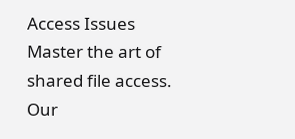Access Issues
Master the art of shared file access. Our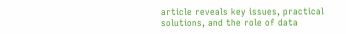article reveals key issues, practical solutions, and the role of data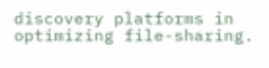discovery platforms in optimizing file-sharing.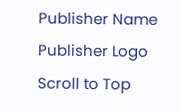Publisher Name
Publisher Logo
Scroll to Top